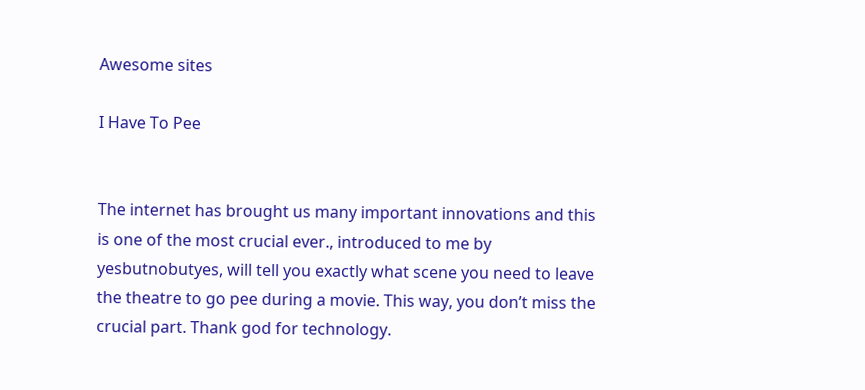Awesome sites

I Have To Pee


The internet has brought us many important innovations and this is one of the most crucial ever., introduced to me by yesbutnobutyes, will tell you exactly what scene you need to leave the theatre to go pee during a movie. This way, you don’t miss the crucial part. Thank god for technology.